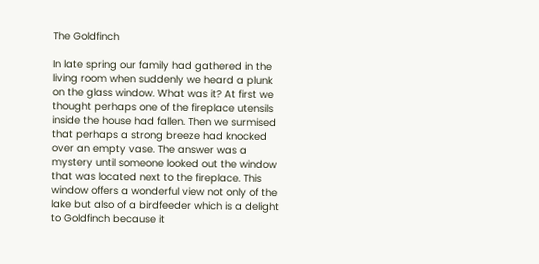The Goldfinch

In late spring our family had gathered in the living room when suddenly we heard a plunk on the glass window. What was it? At first we thought perhaps one of the fireplace utensils inside the house had fallen. Then we surmised that perhaps a strong breeze had knocked over an empty vase. The answer was a mystery until someone looked out the window that was located next to the fireplace. This window offers a wonderful view not only of the lake but also of a birdfeeder which is a delight to Goldfinch because it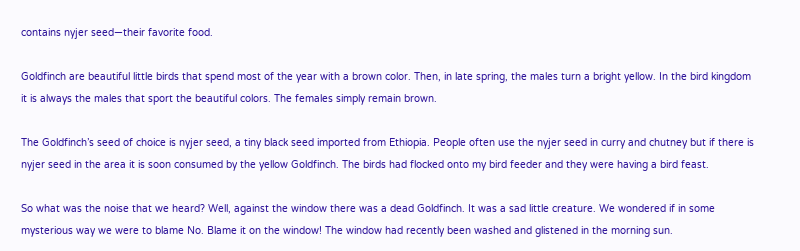contains nyjer seed—their favorite food.

Goldfinch are beautiful little birds that spend most of the year with a brown color. Then, in late spring, the males turn a bright yellow. In the bird kingdom it is always the males that sport the beautiful colors. The females simply remain brown.

The Goldfinch’s seed of choice is nyjer seed, a tiny black seed imported from Ethiopia. People often use the nyjer seed in curry and chutney but if there is nyjer seed in the area it is soon consumed by the yellow Goldfinch. The birds had flocked onto my bird feeder and they were having a bird feast.

So what was the noise that we heard? Well, against the window there was a dead Goldfinch. It was a sad little creature. We wondered if in some mysterious way we were to blame No. Blame it on the window! The window had recently been washed and glistened in the morning sun.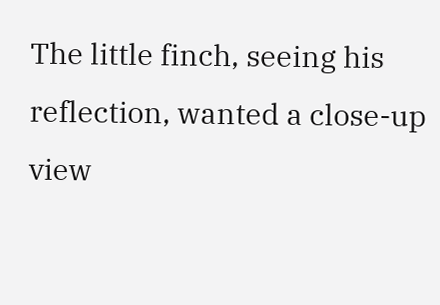The little finch, seeing his reflection, wanted a close-up view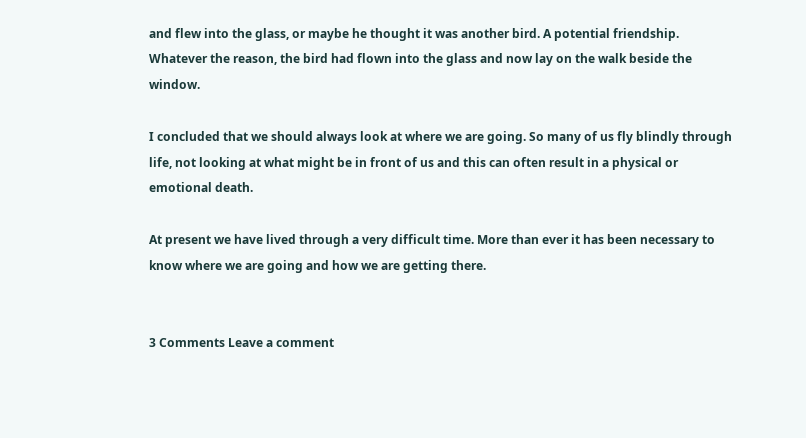and flew into the glass, or maybe he thought it was another bird. A potential friendship. Whatever the reason, the bird had flown into the glass and now lay on the walk beside the window.

I concluded that we should always look at where we are going. So many of us fly blindly through life, not looking at what might be in front of us and this can often result in a physical or emotional death.

At present we have lived through a very difficult time. More than ever it has been necessary to know where we are going and how we are getting there.


3 Comments Leave a comment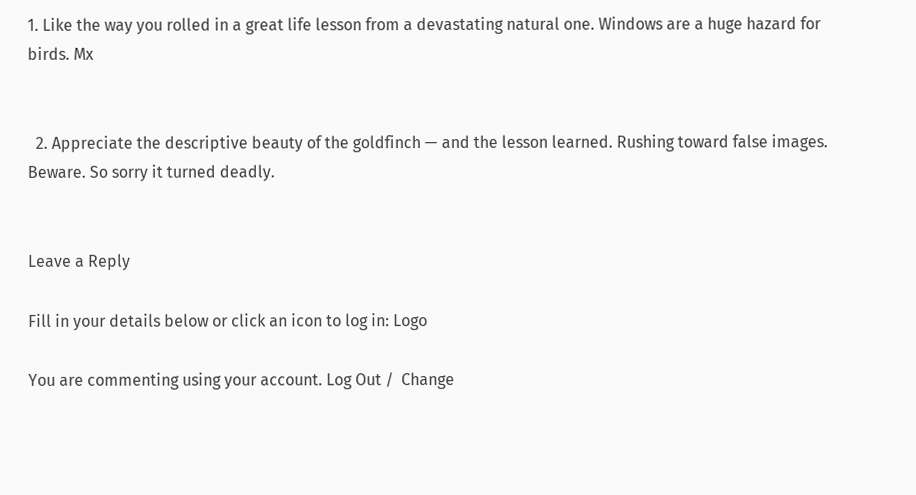1. Like the way you rolled in a great life lesson from a devastating natural one. Windows are a huge hazard for birds. Mx


  2. Appreciate the descriptive beauty of the goldfinch — and the lesson learned. Rushing toward false images. Beware. So sorry it turned deadly.


Leave a Reply

Fill in your details below or click an icon to log in: Logo

You are commenting using your account. Log Out /  Change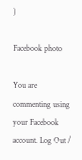)

Facebook photo

You are commenting using your Facebook account. Log Out /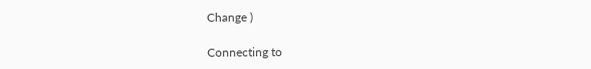Change )

Connecting to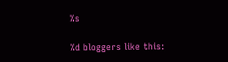%s

%d bloggers like this: